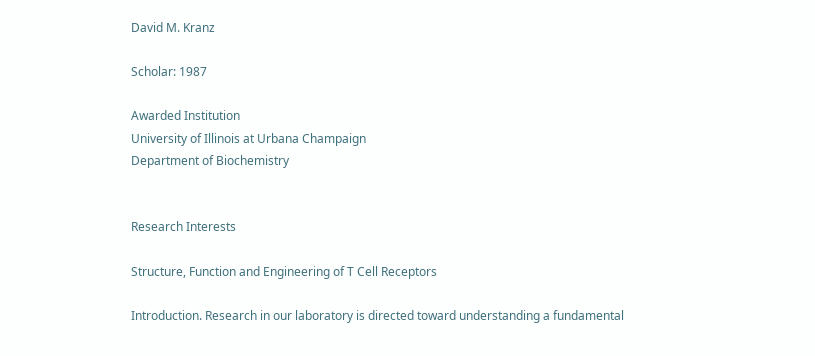David M. Kranz

Scholar: 1987

Awarded Institution
University of Illinois at Urbana Champaign
Department of Biochemistry


Research Interests

Structure, Function and Engineering of T Cell Receptors

Introduction. Research in our laboratory is directed toward understanding a fundamental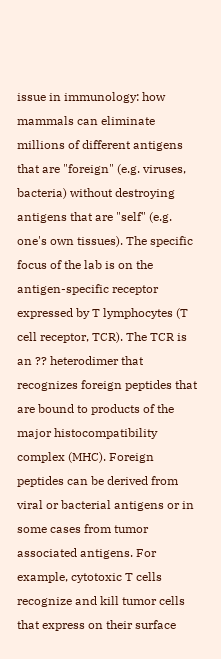issue in immunology: how mammals can eliminate millions of different antigens that are "foreign" (e.g. viruses, bacteria) without destroying antigens that are "self" (e.g. one's own tissues). The specific focus of the lab is on the antigen-specific receptor expressed by T lymphocytes (T cell receptor, TCR). The TCR is an ?? heterodimer that recognizes foreign peptides that are bound to products of the major histocompatibility complex (MHC). Foreign peptides can be derived from viral or bacterial antigens or in some cases from tumor associated antigens. For example, cytotoxic T cells recognize and kill tumor cells that express on their surface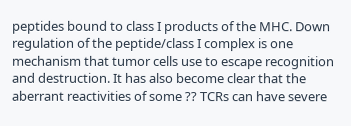peptides bound to class I products of the MHC. Down regulation of the peptide/class I complex is one mechanism that tumor cells use to escape recognition and destruction. It has also become clear that the aberrant reactivities of some ?? TCRs can have severe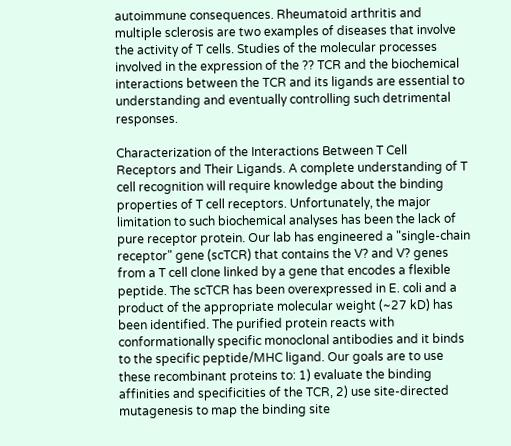autoimmune consequences. Rheumatoid arthritis and multiple sclerosis are two examples of diseases that involve the activity of T cells. Studies of the molecular processes involved in the expression of the ?? TCR and the biochemical interactions between the TCR and its ligands are essential to understanding and eventually controlling such detrimental responses.

Characterization of the Interactions Between T Cell Receptors and Their Ligands. A complete understanding of T cell recognition will require knowledge about the binding properties of T cell receptors. Unfortunately, the major limitation to such biochemical analyses has been the lack of pure receptor protein. Our lab has engineered a "single-chain receptor" gene (scTCR) that contains the V? and V? genes from a T cell clone linked by a gene that encodes a flexible peptide. The scTCR has been overexpressed in E. coli and a product of the appropriate molecular weight (~27 kD) has been identified. The purified protein reacts with conformationally specific monoclonal antibodies and it binds to the specific peptide/MHC ligand. Our goals are to use these recombinant proteins to: 1) evaluate the binding affinities and specificities of the TCR, 2) use site-directed mutagenesis to map the binding site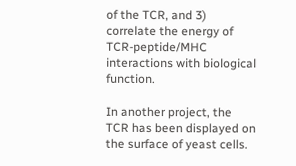of the TCR, and 3) correlate the energy of TCR-peptide/MHC interactions with biological function.

In another project, the TCR has been displayed on the surface of yeast cells.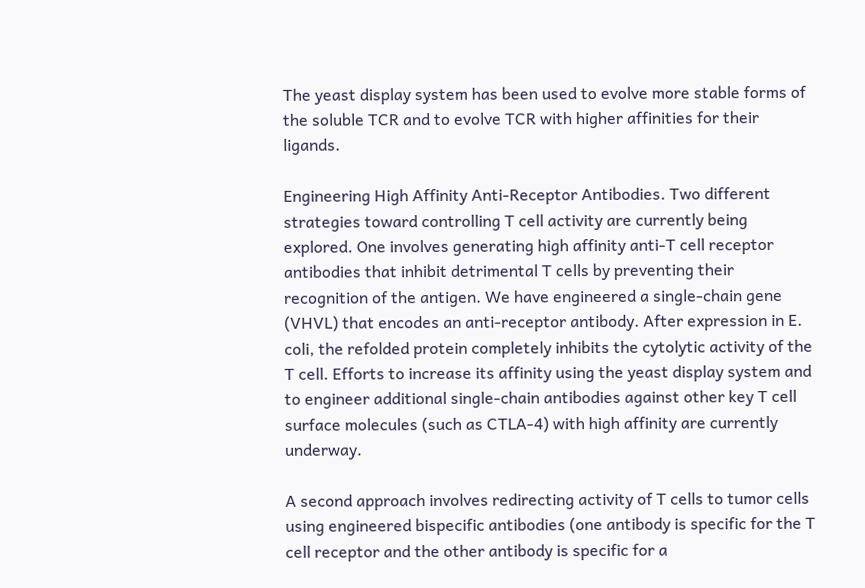The yeast display system has been used to evolve more stable forms of the soluble TCR and to evolve TCR with higher affinities for their ligands.

Engineering High Affinity Anti-Receptor Antibodies. Two different strategies toward controlling T cell activity are currently being explored. One involves generating high affinity anti-T cell receptor antibodies that inhibit detrimental T cells by preventing their recognition of the antigen. We have engineered a single-chain gene (VHVL) that encodes an anti-receptor antibody. After expression in E. coli, the refolded protein completely inhibits the cytolytic activity of the T cell. Efforts to increase its affinity using the yeast display system and to engineer additional single-chain antibodies against other key T cell surface molecules (such as CTLA-4) with high affinity are currently underway.

A second approach involves redirecting activity of T cells to tumor cells using engineered bispecific antibodies (one antibody is specific for the T cell receptor and the other antibody is specific for a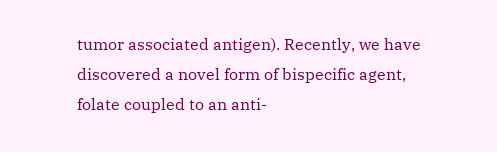tumor associated antigen). Recently, we have discovered a novel form of bispecific agent, folate coupled to an anti-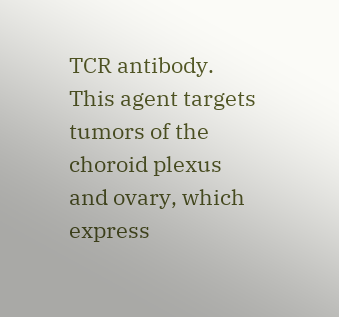TCR antibody. This agent targets tumors of the choroid plexus and ovary, which express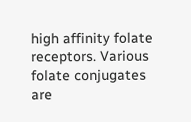high affinity folate receptors. Various folate conjugates are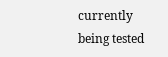currently being tested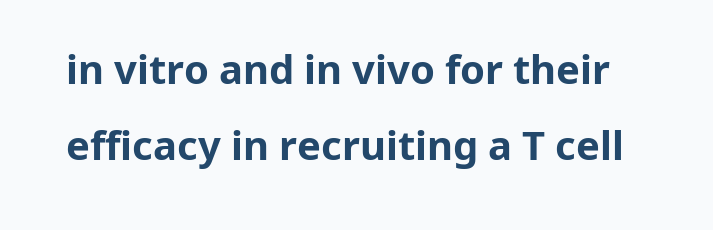in vitro and in vivo for their efficacy in recruiting a T cell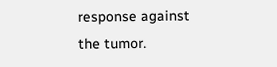response against the tumor.